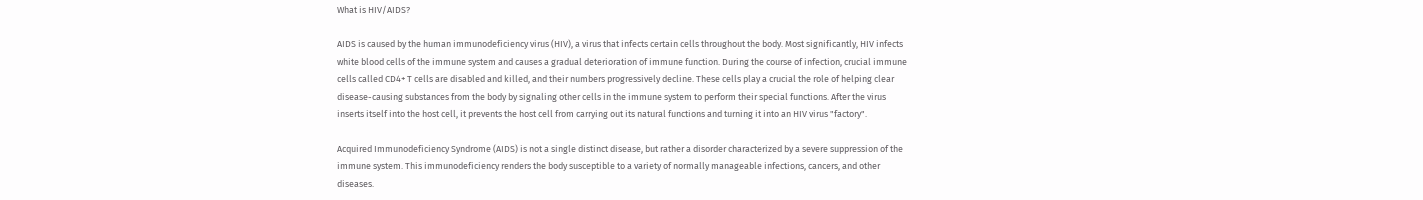What is HIV/AIDS?

AIDS is caused by the human immunodeficiency virus (HIV), a virus that infects certain cells throughout the body. Most significantly, HIV infects white blood cells of the immune system and causes a gradual deterioration of immune function. During the course of infection, crucial immune cells called CD4+ T cells are disabled and killed, and their numbers progressively decline. These cells play a crucial the role of helping clear disease-causing substances from the body by signaling other cells in the immune system to perform their special functions. After the virus inserts itself into the host cell, it prevents the host cell from carrying out its natural functions and turning it into an HIV virus "factory".

Acquired Immunodeficiency Syndrome (AIDS) is not a single distinct disease, but rather a disorder characterized by a severe suppression of the immune system. This immunodeficiency renders the body susceptible to a variety of normally manageable infections, cancers, and other diseases.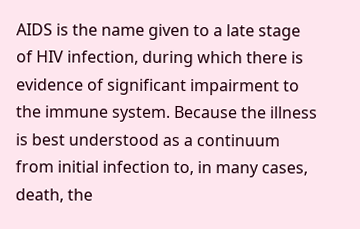AIDS is the name given to a late stage of HIV infection, during which there is evidence of significant impairment to the immune system. Because the illness is best understood as a continuum from initial infection to, in many cases, death, the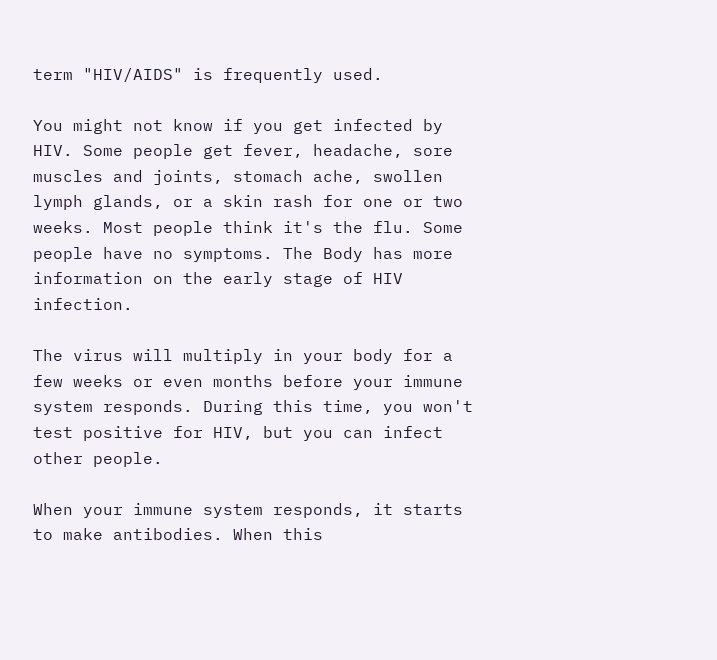term "HIV/AIDS" is frequently used.

You might not know if you get infected by HIV. Some people get fever, headache, sore muscles and joints, stomach ache, swollen lymph glands, or a skin rash for one or two weeks. Most people think it's the flu. Some people have no symptoms. The Body has more information on the early stage of HIV infection.

The virus will multiply in your body for a few weeks or even months before your immune system responds. During this time, you won't test positive for HIV, but you can infect other people.

When your immune system responds, it starts to make antibodies. When this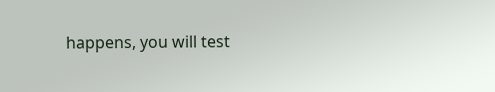happens, you will test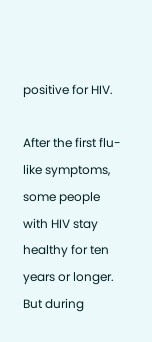positive for HIV.

After the first flu-like symptoms, some people with HIV stay healthy for ten years or longer. But during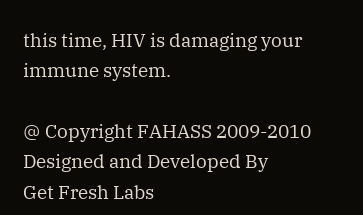this time, HIV is damaging your immune system.

@ Copyright FAHASS 2009-2010
Designed and Developed By
Get Fresh Labs